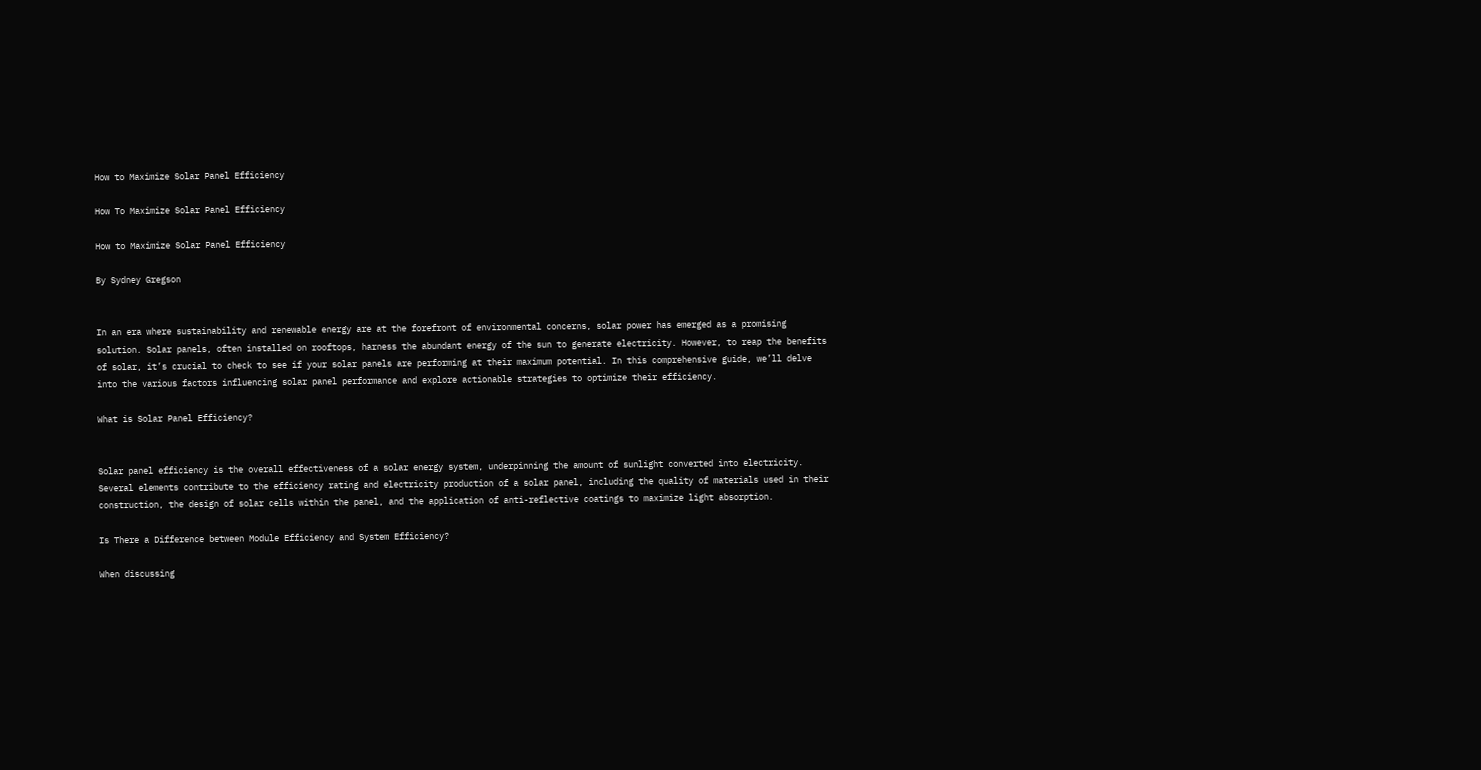How to Maximize Solar Panel Efficiency

How To Maximize Solar Panel Efficiency

How to Maximize Solar Panel Efficiency

By Sydney Gregson


In an era where sustainability and renewable energy are at the forefront of environmental concerns, solar power has emerged as a promising solution. Solar panels, often installed on rooftops, harness the abundant energy of the sun to generate electricity. However, to reap the benefits of solar, it’s crucial to check to see if your solar panels are performing at their maximum potential. In this comprehensive guide, we’ll delve into the various factors influencing solar panel performance and explore actionable strategies to optimize their efficiency.

What is Solar Panel Efficiency?


Solar panel efficiency is the overall effectiveness of a solar energy system, underpinning the amount of sunlight converted into electricity. Several elements contribute to the efficiency rating and electricity production of a solar panel, including the quality of materials used in their construction, the design of solar cells within the panel, and the application of anti-reflective coatings to maximize light absorption.

Is There a Difference between Module Efficiency and System Efficiency?

When discussing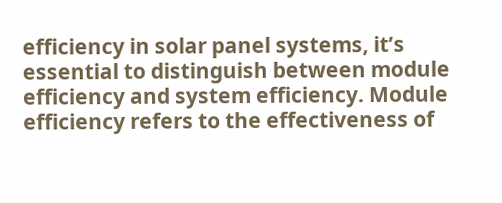efficiency in solar panel systems, it’s essential to distinguish between module efficiency and system efficiency. Module efficiency refers to the effectiveness of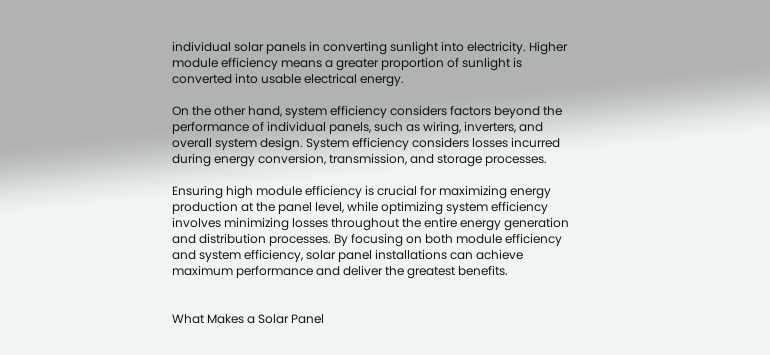individual solar panels in converting sunlight into electricity. Higher module efficiency means a greater proportion of sunlight is converted into usable electrical energy.

On the other hand, system efficiency considers factors beyond the performance of individual panels, such as wiring, inverters, and overall system design. System efficiency considers losses incurred during energy conversion, transmission, and storage processes.

Ensuring high module efficiency is crucial for maximizing energy production at the panel level, while optimizing system efficiency involves minimizing losses throughout the entire energy generation and distribution processes. By focusing on both module efficiency and system efficiency, solar panel installations can achieve maximum performance and deliver the greatest benefits.


What Makes a Solar Panel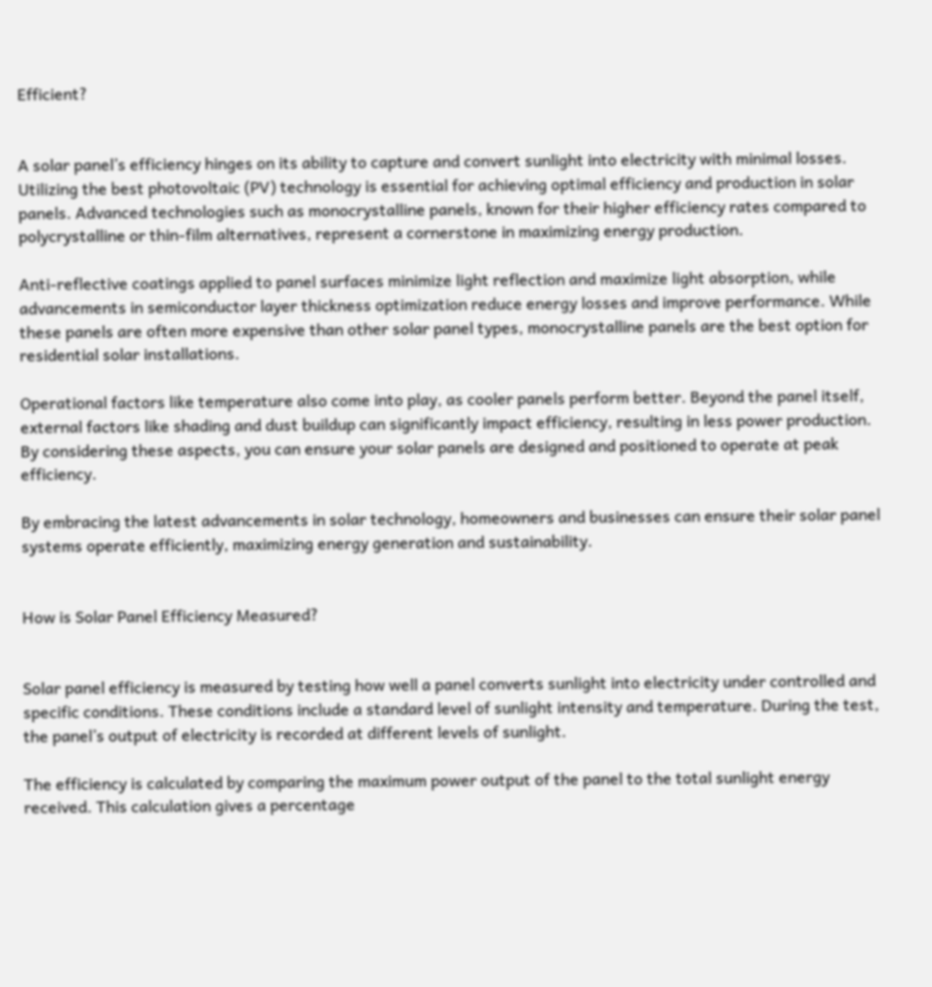Efficient?


A solar panel’s efficiency hinges on its ability to capture and convert sunlight into electricity with minimal losses. Utilizing the best photovoltaic (PV) technology is essential for achieving optimal efficiency and production in solar panels. Advanced technologies such as monocrystalline panels, known for their higher efficiency rates compared to polycrystalline or thin-film alternatives, represent a cornerstone in maximizing energy production.

Anti-reflective coatings applied to panel surfaces minimize light reflection and maximize light absorption, while advancements in semiconductor layer thickness optimization reduce energy losses and improve performance. While these panels are often more expensive than other solar panel types, monocrystalline panels are the best option for residential solar installations.

Operational factors like temperature also come into play, as cooler panels perform better. Beyond the panel itself, external factors like shading and dust buildup can significantly impact efficiency, resulting in less power production. By considering these aspects, you can ensure your solar panels are designed and positioned to operate at peak efficiency.

By embracing the latest advancements in solar technology, homeowners and businesses can ensure their solar panel systems operate efficiently, maximizing energy generation and sustainability.


How is Solar Panel Efficiency Measured?


Solar panel efficiency is measured by testing how well a panel converts sunlight into electricity under controlled and specific conditions. These conditions include a standard level of sunlight intensity and temperature. During the test, the panel’s output of electricity is recorded at different levels of sunlight.

The efficiency is calculated by comparing the maximum power output of the panel to the total sunlight energy received. This calculation gives a percentage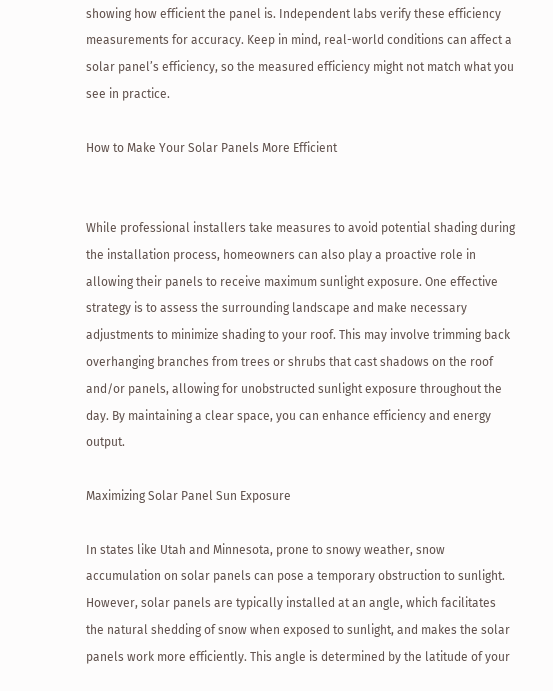showing how efficient the panel is. Independent labs verify these efficiency measurements for accuracy. Keep in mind, real-world conditions can affect a solar panel’s efficiency, so the measured efficiency might not match what you see in practice.

How to Make Your Solar Panels More Efficient


While professional installers take measures to avoid potential shading during the installation process, homeowners can also play a proactive role in allowing their panels to receive maximum sunlight exposure. One effective strategy is to assess the surrounding landscape and make necessary adjustments to minimize shading to your roof. This may involve trimming back overhanging branches from trees or shrubs that cast shadows on the roof and/or panels, allowing for unobstructed sunlight exposure throughout the day. By maintaining a clear space, you can enhance efficiency and energy output.

Maximizing Solar Panel Sun Exposure

In states like Utah and Minnesota, prone to snowy weather, snow accumulation on solar panels can pose a temporary obstruction to sunlight. However, solar panels are typically installed at an angle, which facilitates the natural shedding of snow when exposed to sunlight, and makes the solar panels work more efficiently. This angle is determined by the latitude of your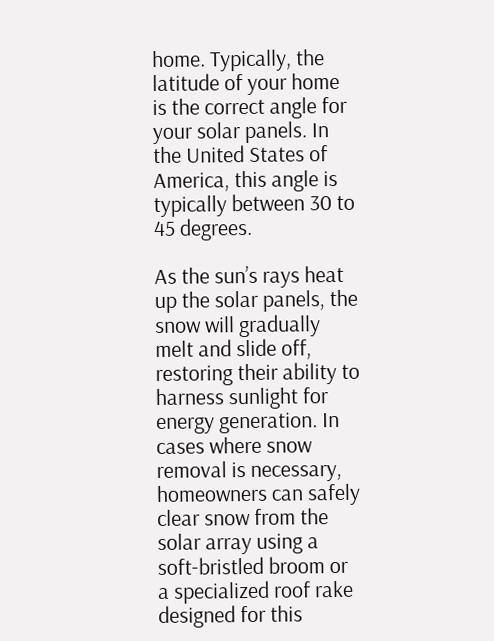home. Typically, the latitude of your home is the correct angle for your solar panels. In the United States of America, this angle is typically between 30 to 45 degrees.

As the sun’s rays heat up the solar panels, the snow will gradually melt and slide off, restoring their ability to harness sunlight for energy generation. In cases where snow removal is necessary, homeowners can safely clear snow from the solar array using a soft-bristled broom or a specialized roof rake designed for this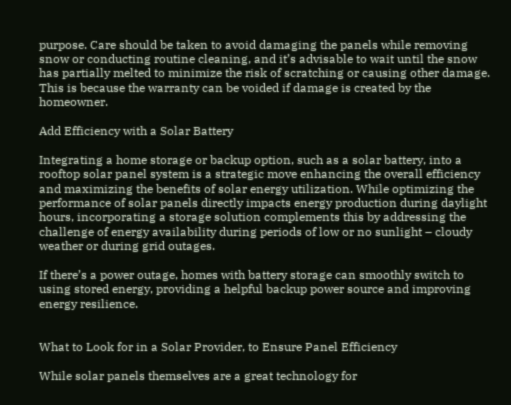purpose. Care should be taken to avoid damaging the panels while removing snow or conducting routine cleaning, and it’s advisable to wait until the snow has partially melted to minimize the risk of scratching or causing other damage. This is because the warranty can be voided if damage is created by the homeowner.

Add Efficiency with a Solar Battery

Integrating a home storage or backup option, such as a solar battery, into a rooftop solar panel system is a strategic move enhancing the overall efficiency and maximizing the benefits of solar energy utilization. While optimizing the performance of solar panels directly impacts energy production during daylight hours, incorporating a storage solution complements this by addressing the challenge of energy availability during periods of low or no sunlight – cloudy weather or during grid outages.

If there’s a power outage, homes with battery storage can smoothly switch to using stored energy, providing a helpful backup power source and improving energy resilience.


What to Look for in a Solar Provider, to Ensure Panel Efficiency

While solar panels themselves are a great technology for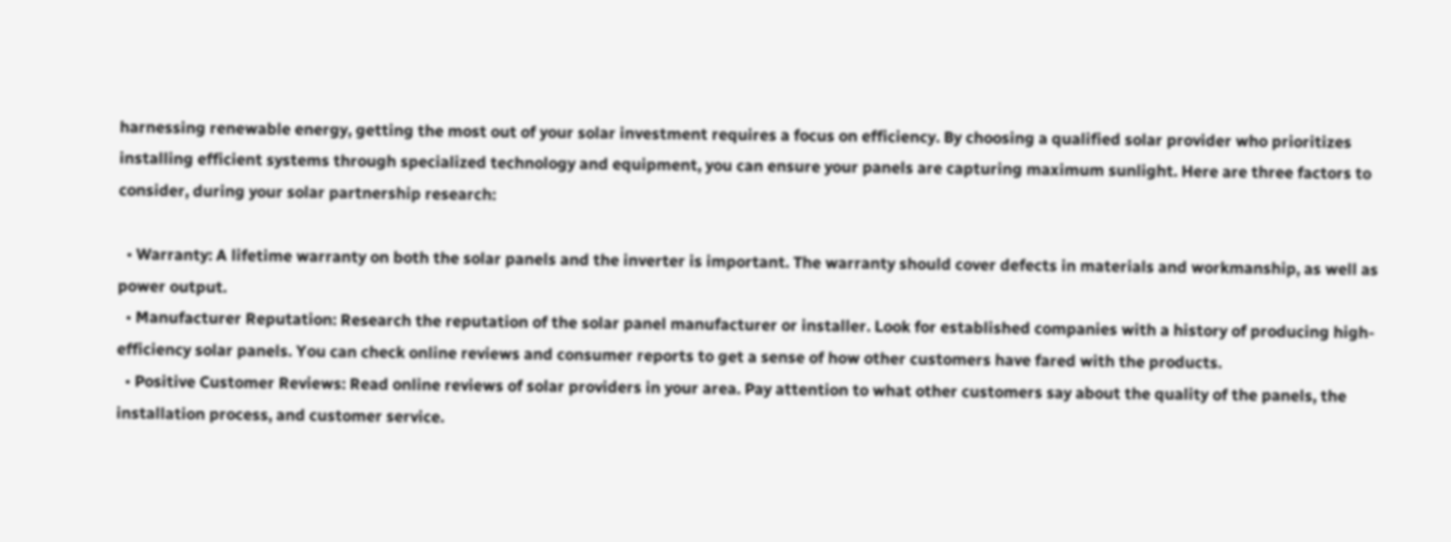harnessing renewable energy, getting the most out of your solar investment requires a focus on efficiency. By choosing a qualified solar provider who prioritizes installing efficient systems through specialized technology and equipment, you can ensure your panels are capturing maximum sunlight. Here are three factors to consider, during your solar partnership research:

  • Warranty: A lifetime warranty on both the solar panels and the inverter is important. The warranty should cover defects in materials and workmanship, as well as power output.
  • Manufacturer Reputation: Research the reputation of the solar panel manufacturer or installer. Look for established companies with a history of producing high-efficiency solar panels. You can check online reviews and consumer reports to get a sense of how other customers have fared with the products.
  • Positive Customer Reviews: Read online reviews of solar providers in your area. Pay attention to what other customers say about the quality of the panels, the installation process, and customer service.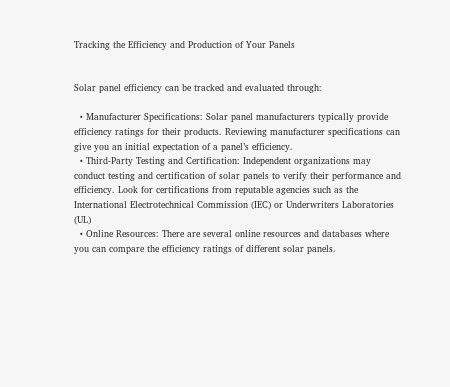Tracking the Efficiency and Production of Your Panels


Solar panel efficiency can be tracked and evaluated through:

  • Manufacturer Specifications: Solar panel manufacturers typically provide efficiency ratings for their products. Reviewing manufacturer specifications can give you an initial expectation of a panel’s efficiency.
  • Third-Party Testing and Certification: Independent organizations may conduct testing and certification of solar panels to verify their performance and efficiency. Look for certifications from reputable agencies such as the International Electrotechnical Commission (IEC) or Underwriters Laboratories (UL)
  • Online Resources: There are several online resources and databases where you can compare the efficiency ratings of different solar panels.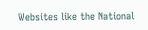Websites like the National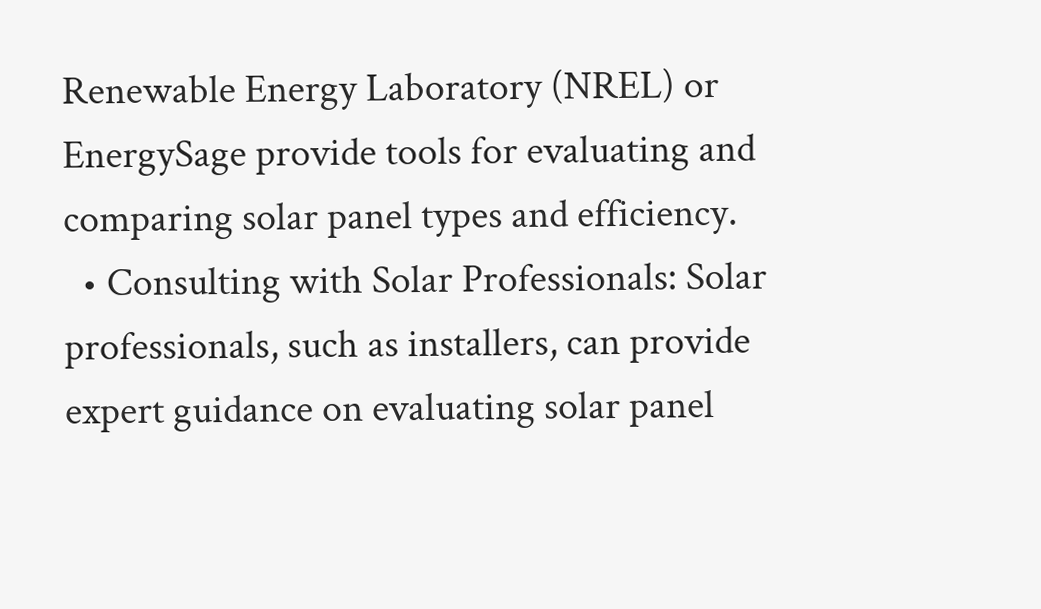Renewable Energy Laboratory (NREL) or EnergySage provide tools for evaluating and comparing solar panel types and efficiency.
  • Consulting with Solar Professionals: Solar professionals, such as installers, can provide expert guidance on evaluating solar panel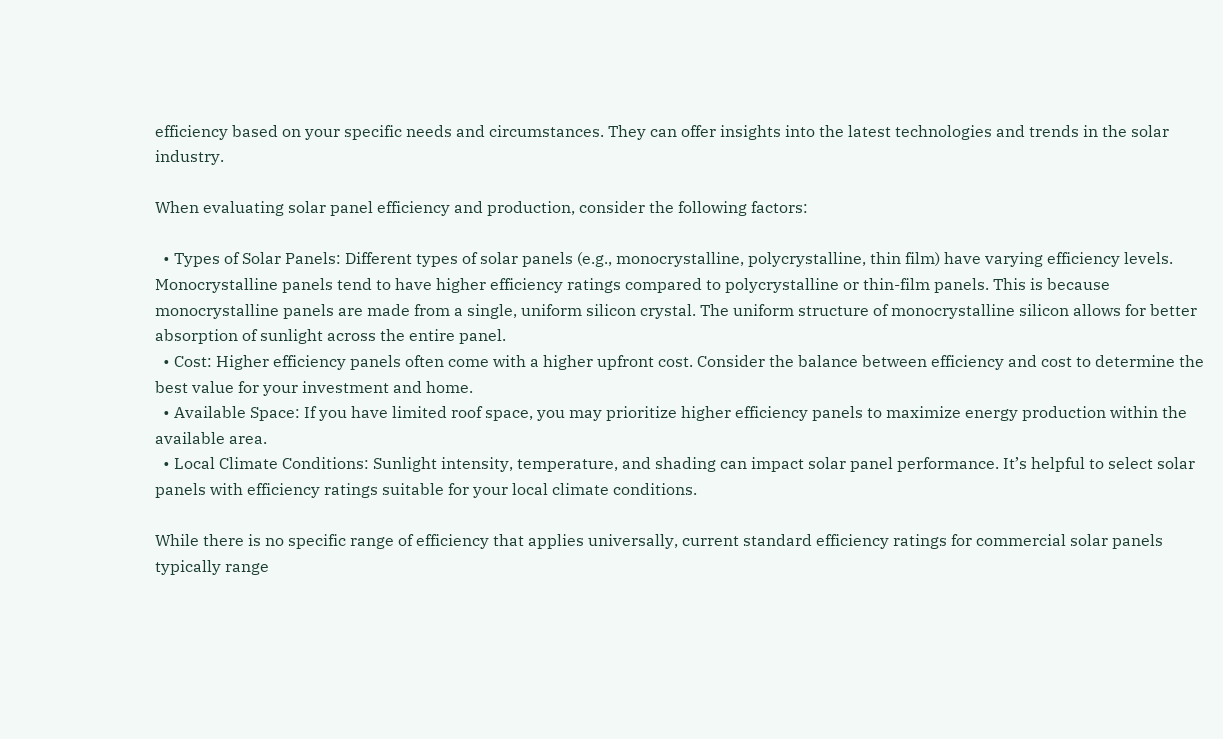efficiency based on your specific needs and circumstances. They can offer insights into the latest technologies and trends in the solar industry.

When evaluating solar panel efficiency and production, consider the following factors:

  • Types of Solar Panels: Different types of solar panels (e.g., monocrystalline, polycrystalline, thin film) have varying efficiency levels. Monocrystalline panels tend to have higher efficiency ratings compared to polycrystalline or thin-film panels. This is because monocrystalline panels are made from a single, uniform silicon crystal. The uniform structure of monocrystalline silicon allows for better absorption of sunlight across the entire panel.
  • Cost: Higher efficiency panels often come with a higher upfront cost. Consider the balance between efficiency and cost to determine the best value for your investment and home.
  • Available Space: If you have limited roof space, you may prioritize higher efficiency panels to maximize energy production within the available area.
  • Local Climate Conditions: Sunlight intensity, temperature, and shading can impact solar panel performance. It’s helpful to select solar panels with efficiency ratings suitable for your local climate conditions.

While there is no specific range of efficiency that applies universally, current standard efficiency ratings for commercial solar panels typically range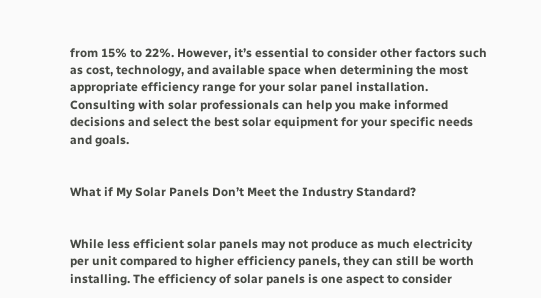from 15% to 22%. However, it’s essential to consider other factors such as cost, technology, and available space when determining the most appropriate efficiency range for your solar panel installation. Consulting with solar professionals can help you make informed decisions and select the best solar equipment for your specific needs and goals.


What if My Solar Panels Don’t Meet the Industry Standard?


While less efficient solar panels may not produce as much electricity per unit compared to higher efficiency panels, they can still be worth installing. The efficiency of solar panels is one aspect to consider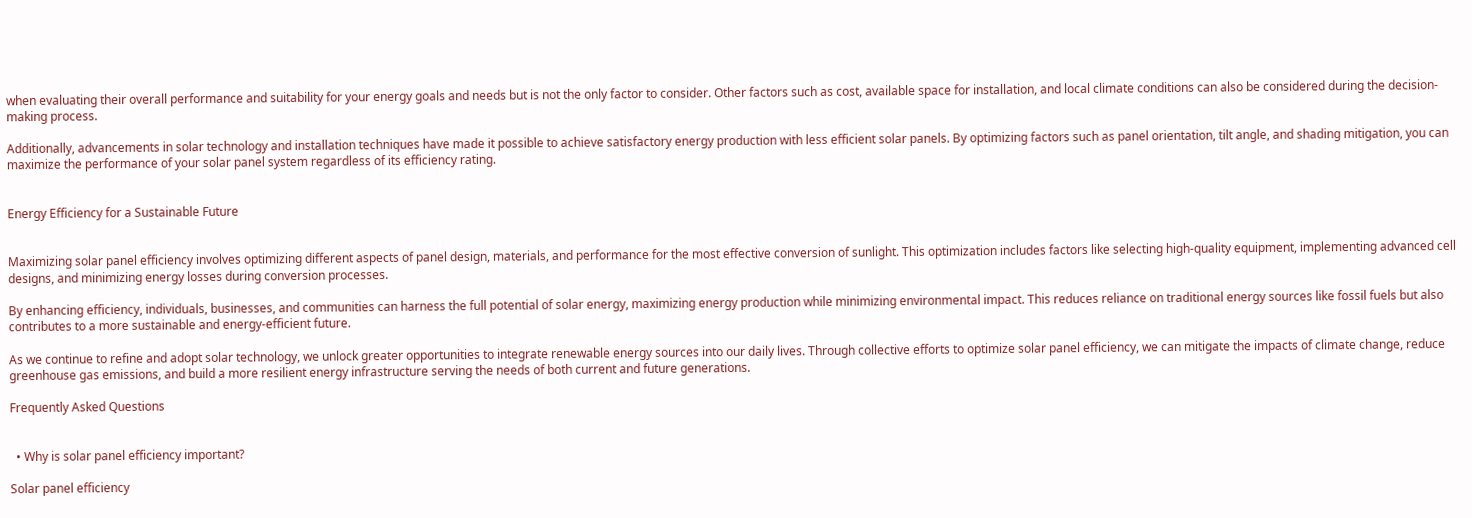when evaluating their overall performance and suitability for your energy goals and needs but is not the only factor to consider. Other factors such as cost, available space for installation, and local climate conditions can also be considered during the decision-making process.

Additionally, advancements in solar technology and installation techniques have made it possible to achieve satisfactory energy production with less efficient solar panels. By optimizing factors such as panel orientation, tilt angle, and shading mitigation, you can maximize the performance of your solar panel system regardless of its efficiency rating.


Energy Efficiency for a Sustainable Future


Maximizing solar panel efficiency involves optimizing different aspects of panel design, materials, and performance for the most effective conversion of sunlight. This optimization includes factors like selecting high-quality equipment, implementing advanced cell designs, and minimizing energy losses during conversion processes.

By enhancing efficiency, individuals, businesses, and communities can harness the full potential of solar energy, maximizing energy production while minimizing environmental impact. This reduces reliance on traditional energy sources like fossil fuels but also contributes to a more sustainable and energy-efficient future.

As we continue to refine and adopt solar technology, we unlock greater opportunities to integrate renewable energy sources into our daily lives. Through collective efforts to optimize solar panel efficiency, we can mitigate the impacts of climate change, reduce greenhouse gas emissions, and build a more resilient energy infrastructure serving the needs of both current and future generations.

Frequently Asked Questions


  • Why is solar panel efficiency important?

Solar panel efficiency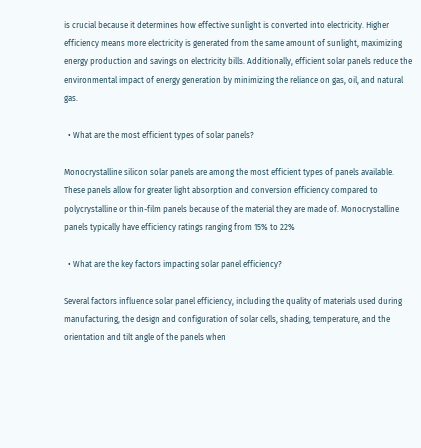is crucial because it determines how effective sunlight is converted into electricity. Higher efficiency means more electricity is generated from the same amount of sunlight, maximizing energy production and savings on electricity bills. Additionally, efficient solar panels reduce the environmental impact of energy generation by minimizing the reliance on gas, oil, and natural gas.

  • What are the most efficient types of solar panels?

Monocrystalline silicon solar panels are among the most efficient types of panels available. These panels allow for greater light absorption and conversion efficiency compared to polycrystalline or thin-film panels because of the material they are made of. Monocrystalline panels typically have efficiency ratings ranging from 15% to 22%

  • What are the key factors impacting solar panel efficiency?

Several factors influence solar panel efficiency, including the quality of materials used during manufacturing, the design and configuration of solar cells, shading, temperature, and the orientation and tilt angle of the panels when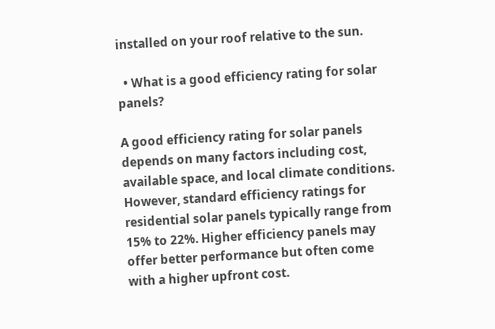installed on your roof relative to the sun.

  • What is a good efficiency rating for solar panels?

A good efficiency rating for solar panels depends on many factors including cost, available space, and local climate conditions. However, standard efficiency ratings for residential solar panels typically range from 15% to 22%. Higher efficiency panels may offer better performance but often come with a higher upfront cost.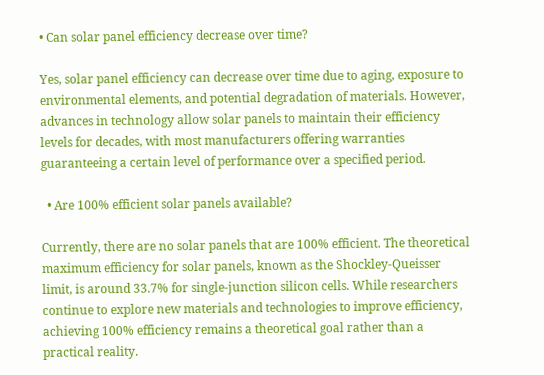• Can solar panel efficiency decrease over time?

Yes, solar panel efficiency can decrease over time due to aging, exposure to environmental elements, and potential degradation of materials. However, advances in technology allow solar panels to maintain their efficiency levels for decades, with most manufacturers offering warranties guaranteeing a certain level of performance over a specified period.

  • Are 100% efficient solar panels available?

Currently, there are no solar panels that are 100% efficient. The theoretical maximum efficiency for solar panels, known as the Shockley-Queisser limit, is around 33.7% for single-junction silicon cells. While researchers continue to explore new materials and technologies to improve efficiency, achieving 100% efficiency remains a theoretical goal rather than a practical reality.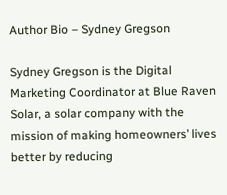Author Bio – Sydney Gregson

Sydney Gregson is the Digital Marketing Coordinator at Blue Raven Solar, a solar company with the mission of making homeowners’ lives better by reducing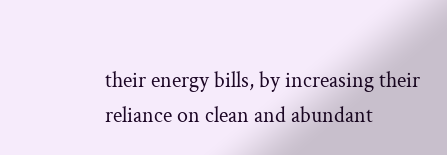their energy bills, by increasing their reliance on clean and abundant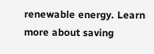renewable energy. Learn more about saving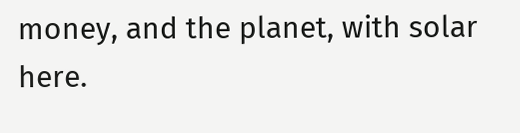money, and the planet, with solar here.